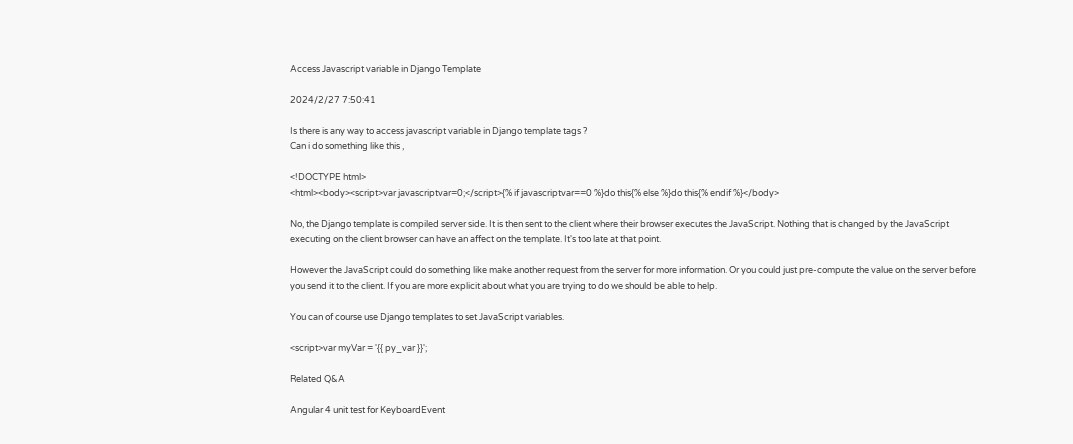Access Javascript variable in Django Template

2024/2/27 7:50:41

Is there is any way to access javascript variable in Django template tags ?
Can i do something like this ,

<!DOCTYPE html>
<html><body><script>var javascriptvar=0;</script>{% if javascriptvar==0 %}do this{% else %}do this{% endif %}</body>

No, the Django template is compiled server side. It is then sent to the client where their browser executes the JavaScript. Nothing that is changed by the JavaScript executing on the client browser can have an affect on the template. It's too late at that point.

However the JavaScript could do something like make another request from the server for more information. Or you could just pre-compute the value on the server before you send it to the client. If you are more explicit about what you are trying to do we should be able to help.

You can of course use Django templates to set JavaScript variables.

<script>var myVar = '{{ py_var }}';

Related Q&A

Angular 4 unit test for KeyboardEvent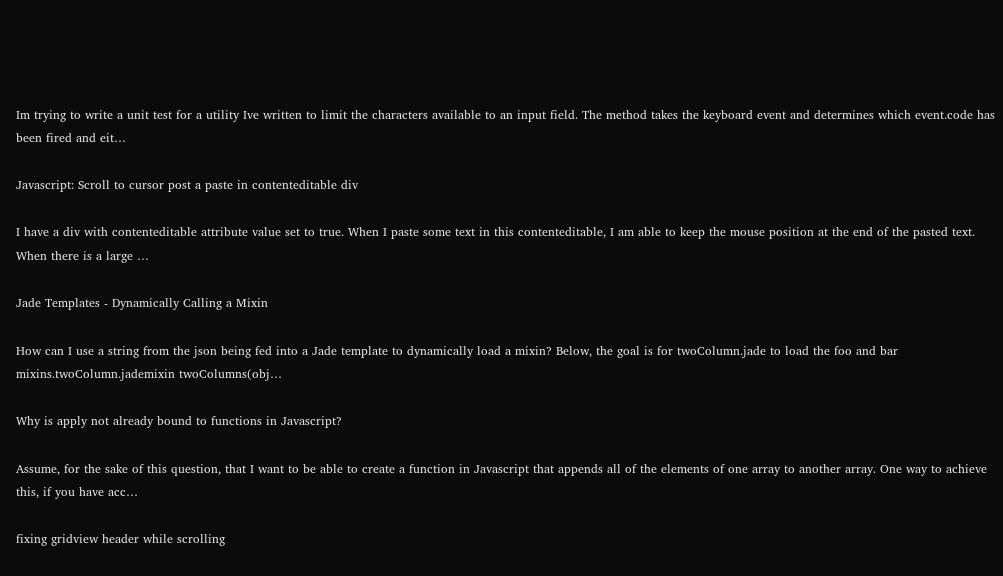Im trying to write a unit test for a utility Ive written to limit the characters available to an input field. The method takes the keyboard event and determines which event.code has been fired and eit…

Javascript: Scroll to cursor post a paste in contenteditable div

I have a div with contenteditable attribute value set to true. When I paste some text in this contenteditable, I am able to keep the mouse position at the end of the pasted text. When there is a large …

Jade Templates - Dynamically Calling a Mixin

How can I use a string from the json being fed into a Jade template to dynamically load a mixin? Below, the goal is for twoColumn.jade to load the foo and bar mixins.twoColumn.jademixin twoColumns(obj…

Why is apply not already bound to functions in Javascript?

Assume, for the sake of this question, that I want to be able to create a function in Javascript that appends all of the elements of one array to another array. One way to achieve this, if you have acc…

fixing gridview header while scrolling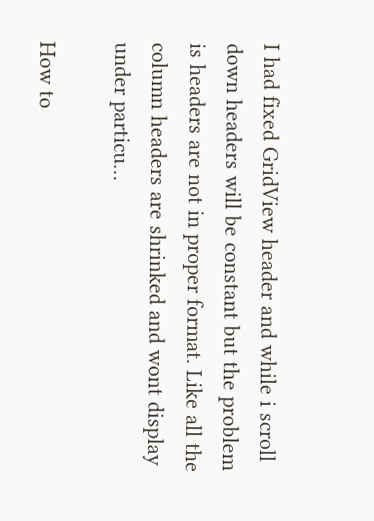I had fixed GridView header and while i scroll down headers will be constant but the problem is headers are not in proper format. Like all the column headers are shrinked and wont display under particu…

How to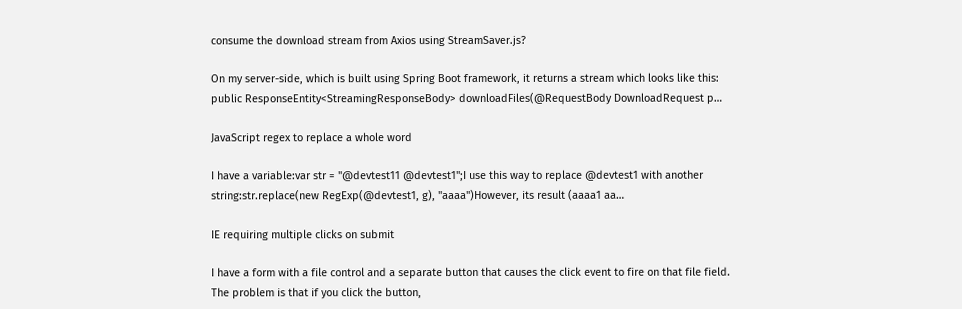consume the download stream from Axios using StreamSaver.js?

On my server-side, which is built using Spring Boot framework, it returns a stream which looks like this: public ResponseEntity<StreamingResponseBody> downloadFiles(@RequestBody DownloadRequest p…

JavaScript regex to replace a whole word

I have a variable:var str = "@devtest11 @devtest1";I use this way to replace @devtest1 with another string:str.replace(new RegExp(@devtest1, g), "aaaa")However, its result (aaaa1 aa…

IE requiring multiple clicks on submit

I have a form with a file control and a separate button that causes the click event to fire on that file field. The problem is that if you click the button,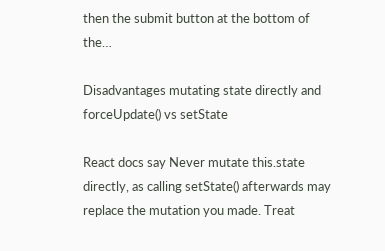then the submit button at the bottom of the…

Disadvantages mutating state directly and forceUpdate() vs setState

React docs say Never mutate this.state directly, as calling setState() afterwards may replace the mutation you made. Treat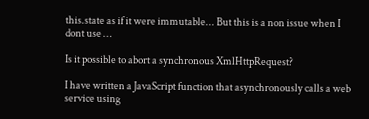this.state as if it were immutable... But this is a non issue when I dont use …

Is it possible to abort a synchronous XmlHttpRequest?

I have written a JavaScript function that asynchronously calls a web service using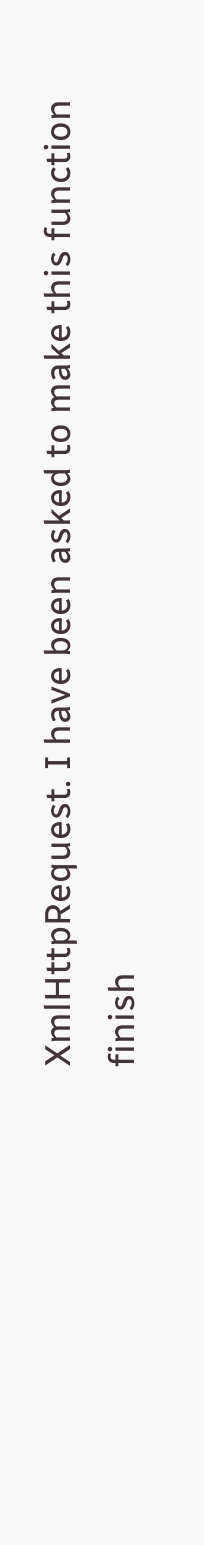XmlHttpRequest. I have been asked to make this function finish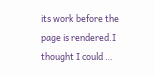its work before the page is rendered.I thought I could …